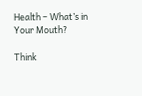Health – What’s in Your Mouth?

Think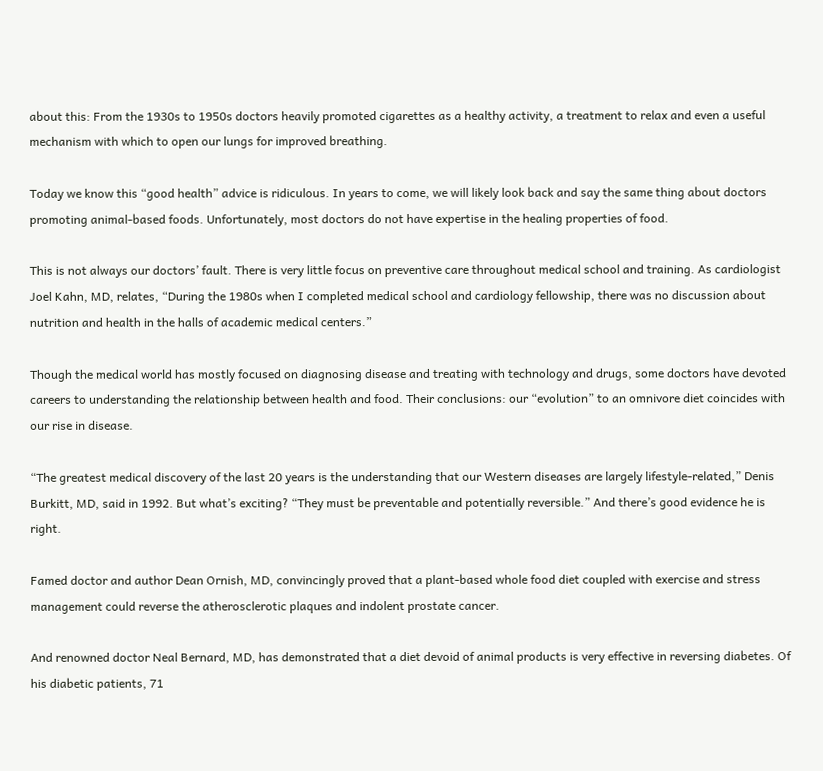about this: From the 1930s to 1950s doctors heavily promoted cigarettes as a healthy activity, a treatment to relax and even a useful mechanism with which to open our lungs for improved breathing.

Today we know this “good health” advice is ridiculous. In years to come, we will likely look back and say the same thing about doctors promoting animal-based foods. Unfortunately, most doctors do not have expertise in the healing properties of food.

This is not always our doctors’ fault. There is very little focus on preventive care throughout medical school and training. As cardiologist Joel Kahn, MD, relates, “During the 1980s when I completed medical school and cardiology fellowship, there was no discussion about nutrition and health in the halls of academic medical centers.”

Though the medical world has mostly focused on diagnosing disease and treating with technology and drugs, some doctors have devoted careers to understanding the relationship between health and food. Their conclusions: our “evolution” to an omnivore diet coincides with our rise in disease.

“The greatest medical discovery of the last 20 years is the understanding that our Western diseases are largely lifestyle-related,” Denis Burkitt, MD, said in 1992. But what’s exciting? “They must be preventable and potentially reversible.” And there’s good evidence he is right.

Famed doctor and author Dean Ornish, MD, convincingly proved that a plant-based whole food diet coupled with exercise and stress management could reverse the atherosclerotic plaques and indolent prostate cancer.

And renowned doctor Neal Bernard, MD, has demonstrated that a diet devoid of animal products is very effective in reversing diabetes. Of his diabetic patients, 71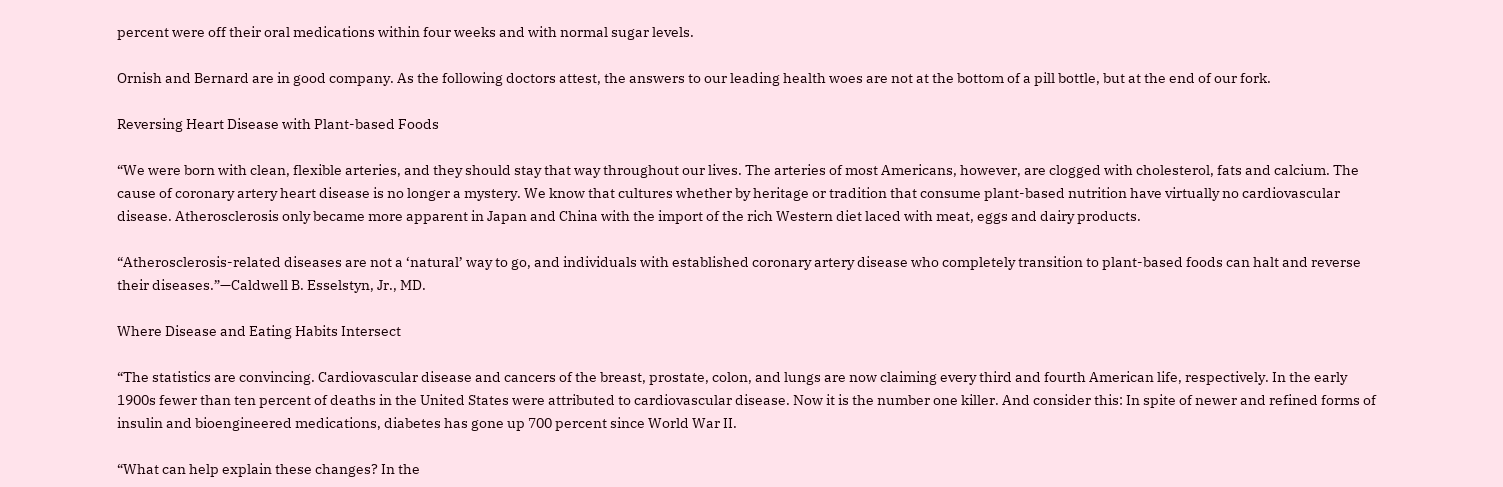percent were off their oral medications within four weeks and with normal sugar levels.

Ornish and Bernard are in good company. As the following doctors attest, the answers to our leading health woes are not at the bottom of a pill bottle, but at the end of our fork.

Reversing Heart Disease with Plant-based Foods

“We were born with clean, flexible arteries, and they should stay that way throughout our lives. The arteries of most Americans, however, are clogged with cholesterol, fats and calcium. The cause of coronary artery heart disease is no longer a mystery. We know that cultures whether by heritage or tradition that consume plant-based nutrition have virtually no cardiovascular disease. Atherosclerosis only became more apparent in Japan and China with the import of the rich Western diet laced with meat, eggs and dairy products.

“Atherosclerosis-related diseases are not a ‘natural’ way to go, and individuals with established coronary artery disease who completely transition to plant-based foods can halt and reverse their diseases.”—Caldwell B. Esselstyn, Jr., MD.

Where Disease and Eating Habits Intersect

“The statistics are convincing. Cardiovascular disease and cancers of the breast, prostate, colon, and lungs are now claiming every third and fourth American life, respectively. In the early 1900s fewer than ten percent of deaths in the United States were attributed to cardiovascular disease. Now it is the number one killer. And consider this: In spite of newer and refined forms of insulin and bioengineered medications, diabetes has gone up 700 percent since World War II.

“What can help explain these changes? In the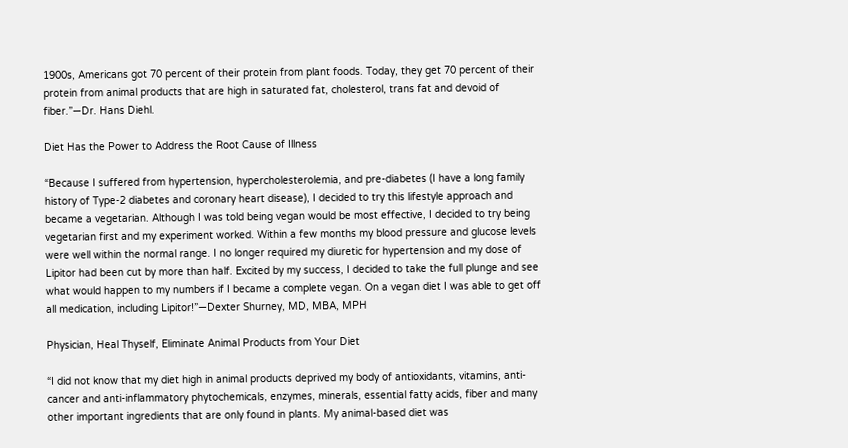1900s, Americans got 70 percent of their protein from plant foods. Today, they get 70 percent of their protein from animal products that are high in saturated fat, cholesterol, trans fat and devoid of fiber.”—Dr. Hans Diehl.

Diet Has the Power to Address the Root Cause of Illness

“Because I suffered from hypertension, hypercholesterolemia, and pre-diabetes (I have a long family history of Type-2 diabetes and coronary heart disease), I decided to try this lifestyle approach and became a vegetarian. Although I was told being vegan would be most effective, I decided to try being vegetarian first and my experiment worked. Within a few months my blood pressure and glucose levels were well within the normal range. I no longer required my diuretic for hypertension and my dose of Lipitor had been cut by more than half. Excited by my success, I decided to take the full plunge and see what would happen to my numbers if I became a complete vegan. On a vegan diet I was able to get off all medication, including Lipitor!”—Dexter Shurney, MD, MBA, MPH

Physician, Heal Thyself, Eliminate Animal Products from Your Diet

“I did not know that my diet high in animal products deprived my body of antioxidants, vitamins, anti-cancer and anti-inflammatory phytochemicals, enzymes, minerals, essential fatty acids, fiber and many other important ingredients that are only found in plants. My animal-based diet was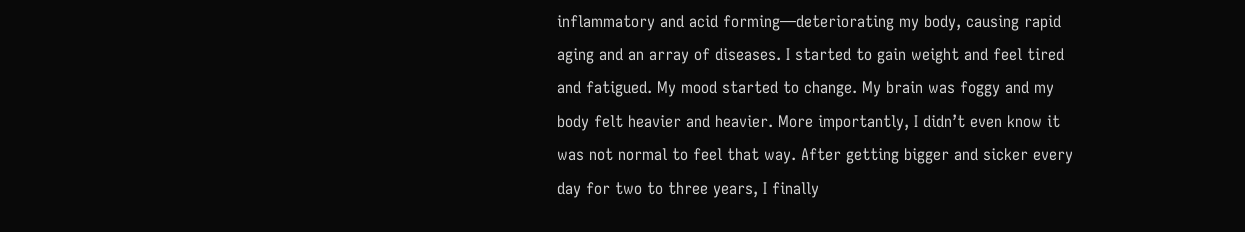inflammatory and acid forming—deteriorating my body, causing rapid aging and an array of diseases. I started to gain weight and feel tired and fatigued. My mood started to change. My brain was foggy and my body felt heavier and heavier. More importantly, I didn’t even know it was not normal to feel that way. After getting bigger and sicker every day for two to three years, I finally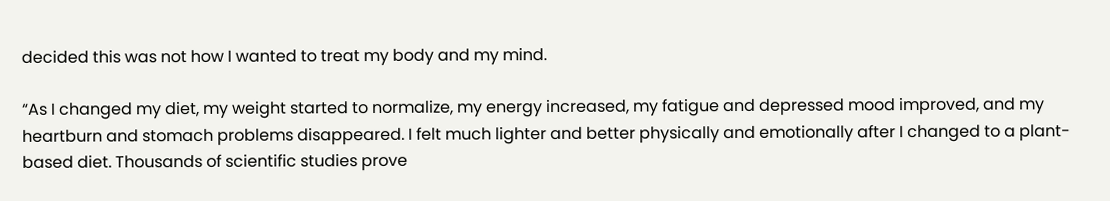decided this was not how I wanted to treat my body and my mind.

“As I changed my diet, my weight started to normalize, my energy increased, my fatigue and depressed mood improved, and my heartburn and stomach problems disappeared. I felt much lighter and better physically and emotionally after I changed to a plant-based diet. Thousands of scientific studies prove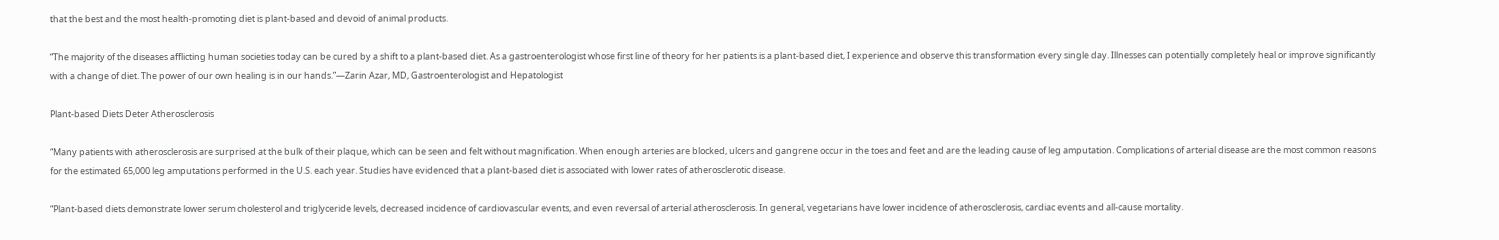that the best and the most health-promoting diet is plant-based and devoid of animal products.

“The majority of the diseases afflicting human societies today can be cured by a shift to a plant-based diet. As a gastroenterologist whose first line of theory for her patients is a plant-based diet, I experience and observe this transformation every single day. Illnesses can potentially completely heal or improve significantly with a change of diet. The power of our own healing is in our hands.”—Zarin Azar, MD, Gastroenterologist and Hepatologist

Plant-based Diets Deter Atherosclerosis

“Many patients with atherosclerosis are surprised at the bulk of their plaque, which can be seen and felt without magnification. When enough arteries are blocked, ulcers and gangrene occur in the toes and feet and are the leading cause of leg amputation. Complications of arterial disease are the most common reasons for the estimated 65,000 leg amputations performed in the U.S. each year. Studies have evidenced that a plant-based diet is associated with lower rates of atherosclerotic disease.

“Plant-based diets demonstrate lower serum cholesterol and triglyceride levels, decreased incidence of cardiovascular events, and even reversal of arterial atherosclerosis. In general, vegetarians have lower incidence of atherosclerosis, cardiac events and all-cause mortality.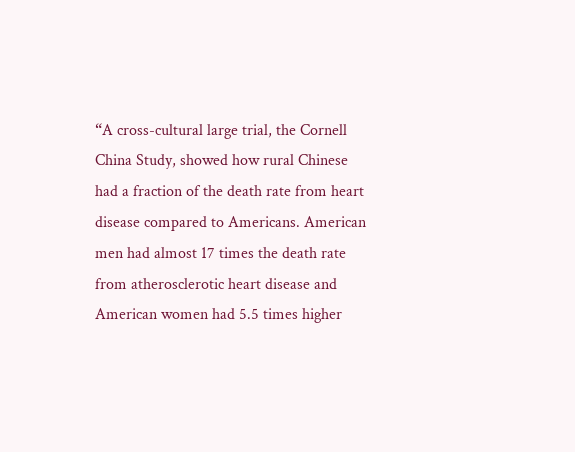“A cross-cultural large trial, the Cornell China Study, showed how rural Chinese had a fraction of the death rate from heart disease compared to Americans. American men had almost 17 times the death rate from atherosclerotic heart disease and American women had 5.5 times higher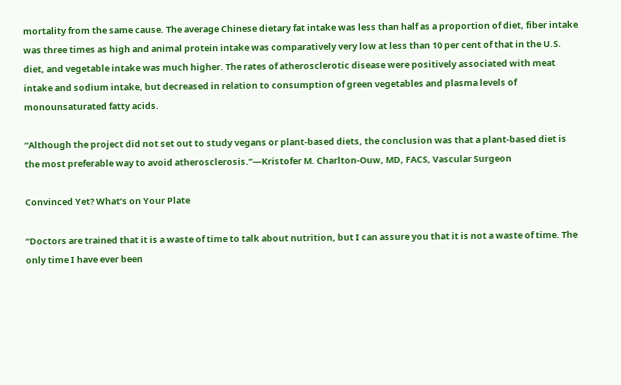mortality from the same cause. The average Chinese dietary fat intake was less than half as a proportion of diet, fiber intake was three times as high and animal protein intake was comparatively very low at less than 10 per cent of that in the U.S. diet, and vegetable intake was much higher. The rates of atherosclerotic disease were positively associated with meat intake and sodium intake, but decreased in relation to consumption of green vegetables and plasma levels of monounsaturated fatty acids.

“Although the project did not set out to study vegans or plant-based diets, the conclusion was that a plant-based diet is the most preferable way to avoid atherosclerosis.”—Kristofer M. Charlton-Ouw, MD, FACS, Vascular Surgeon

Convinced Yet? What’s on Your Plate

“Doctors are trained that it is a waste of time to talk about nutrition, but I can assure you that it is not a waste of time. The only time I have ever been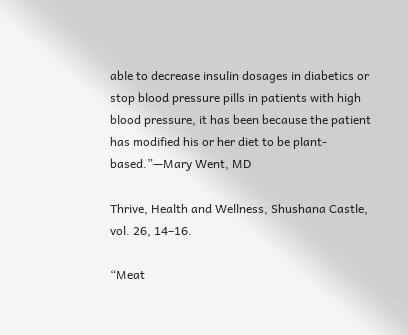able to decrease insulin dosages in diabetics or stop blood pressure pills in patients with high blood pressure, it has been because the patient has modified his or her diet to be plant-based.”—Mary Went, MD

Thrive, Health and Wellness, Shushana Castle, vol. 26, 14–16.

“Meat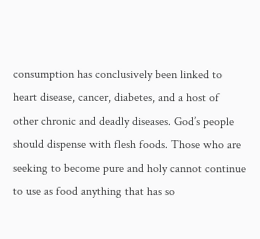consumption has conclusively been linked to heart disease, cancer, diabetes, and a host of other chronic and deadly diseases. God’s people should dispense with flesh foods. Those who are seeking to become pure and holy cannot continue to use as food anything that has so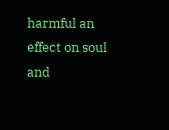harmful an effect on soul and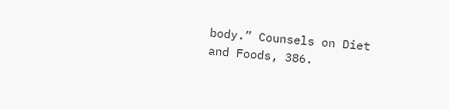body.” Counsels on Diet and Foods, 386.